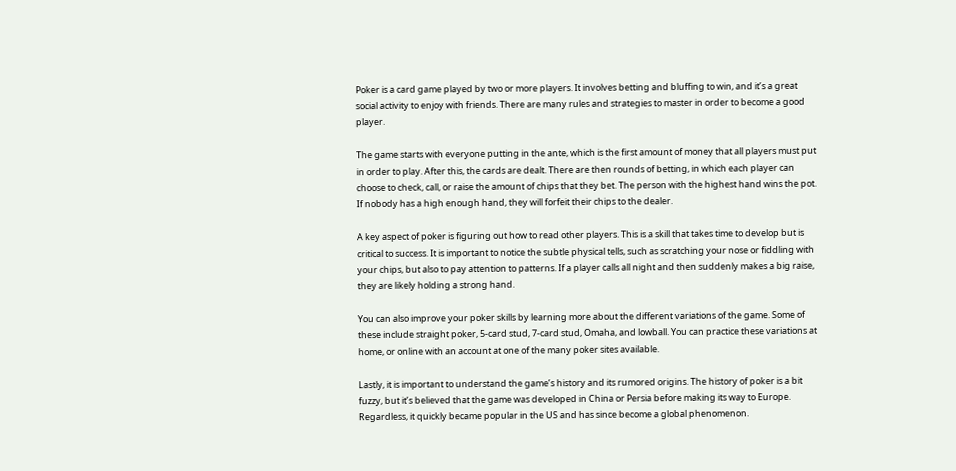Poker is a card game played by two or more players. It involves betting and bluffing to win, and it’s a great social activity to enjoy with friends. There are many rules and strategies to master in order to become a good player.

The game starts with everyone putting in the ante, which is the first amount of money that all players must put in order to play. After this, the cards are dealt. There are then rounds of betting, in which each player can choose to check, call, or raise the amount of chips that they bet. The person with the highest hand wins the pot. If nobody has a high enough hand, they will forfeit their chips to the dealer.

A key aspect of poker is figuring out how to read other players. This is a skill that takes time to develop but is critical to success. It is important to notice the subtle physical tells, such as scratching your nose or fiddling with your chips, but also to pay attention to patterns. If a player calls all night and then suddenly makes a big raise, they are likely holding a strong hand.

You can also improve your poker skills by learning more about the different variations of the game. Some of these include straight poker, 5-card stud, 7-card stud, Omaha, and lowball. You can practice these variations at home, or online with an account at one of the many poker sites available.

Lastly, it is important to understand the game’s history and its rumored origins. The history of poker is a bit fuzzy, but it’s believed that the game was developed in China or Persia before making its way to Europe. Regardless, it quickly became popular in the US and has since become a global phenomenon.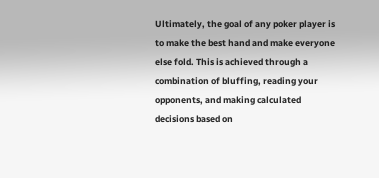Ultimately, the goal of any poker player is to make the best hand and make everyone else fold. This is achieved through a combination of bluffing, reading your opponents, and making calculated decisions based on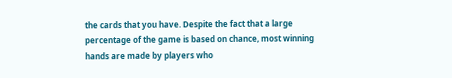the cards that you have. Despite the fact that a large percentage of the game is based on chance, most winning hands are made by players who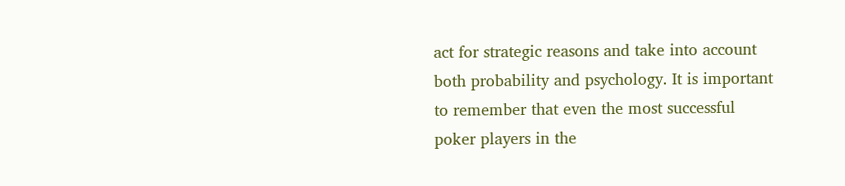act for strategic reasons and take into account both probability and psychology. It is important to remember that even the most successful poker players in the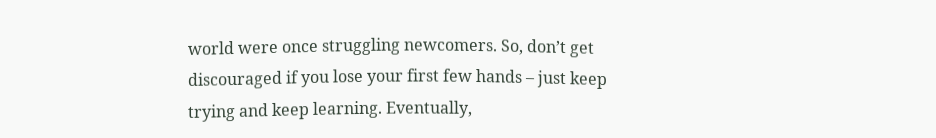world were once struggling newcomers. So, don’t get discouraged if you lose your first few hands – just keep trying and keep learning. Eventually,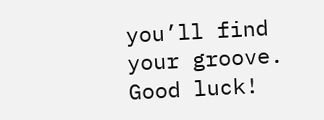you’ll find your groove. Good luck!